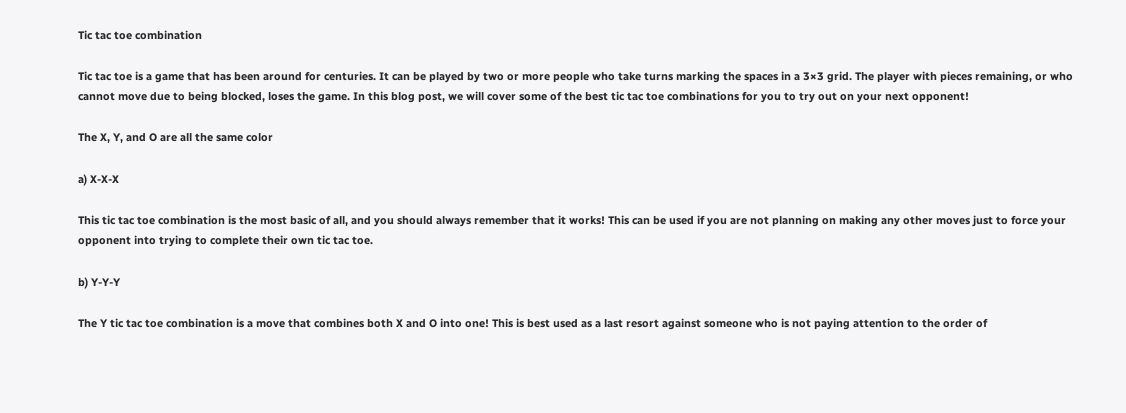Tic tac toe combination

Tic tac toe is a game that has been around for centuries. It can be played by two or more people who take turns marking the spaces in a 3×3 grid. The player with pieces remaining, or who cannot move due to being blocked, loses the game. In this blog post, we will cover some of the best tic tac toe combinations for you to try out on your next opponent!

The X, Y, and O are all the same color

a) X-X-X

This tic tac toe combination is the most basic of all, and you should always remember that it works! This can be used if you are not planning on making any other moves just to force your opponent into trying to complete their own tic tac toe.

b) Y-Y-Y

The Y tic tac toe combination is a move that combines both X and O into one! This is best used as a last resort against someone who is not paying attention to the order of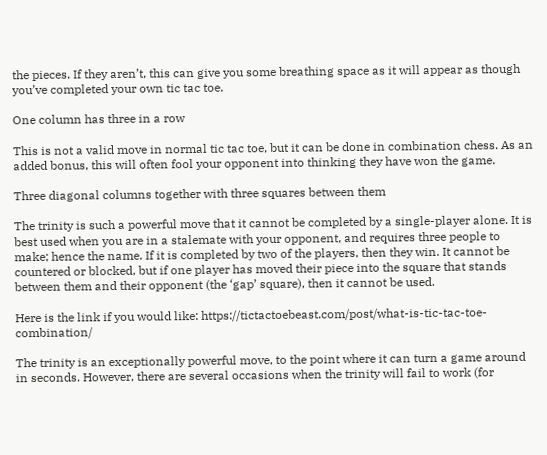the pieces. If they aren’t, this can give you some breathing space as it will appear as though you’ve completed your own tic tac toe.

One column has three in a row

This is not a valid move in normal tic tac toe, but it can be done in combination chess. As an added bonus, this will often fool your opponent into thinking they have won the game.

Three diagonal columns together with three squares between them

The trinity is such a powerful move that it cannot be completed by a single-player alone. It is best used when you are in a stalemate with your opponent, and requires three people to make; hence the name. If it is completed by two of the players, then they win. It cannot be countered or blocked, but if one player has moved their piece into the square that stands between them and their opponent (the ‘gap’ square), then it cannot be used.

Here is the link if you would like: https://tictactoebeast.com/post/what-is-tic-tac-toe-combination/

The trinity is an exceptionally powerful move, to the point where it can turn a game around in seconds. However, there are several occasions when the trinity will fail to work (for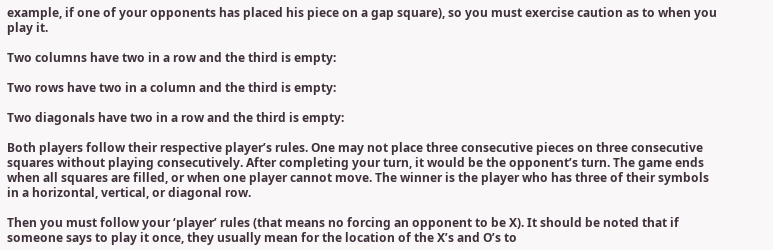example, if one of your opponents has placed his piece on a gap square), so you must exercise caution as to when you play it.

Two columns have two in a row and the third is empty:

Two rows have two in a column and the third is empty:

Two diagonals have two in a row and the third is empty:

Both players follow their respective player’s rules. One may not place three consecutive pieces on three consecutive squares without playing consecutively. After completing your turn, it would be the opponent’s turn. The game ends when all squares are filled, or when one player cannot move. The winner is the player who has three of their symbols in a horizontal, vertical, or diagonal row.

Then you must follow your ‘player’ rules (that means no forcing an opponent to be X). It should be noted that if someone says to play it once, they usually mean for the location of the X’s and O’s to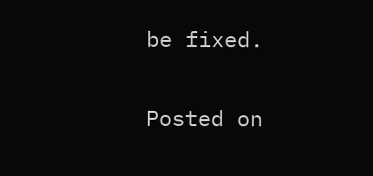be fixed.

Posted on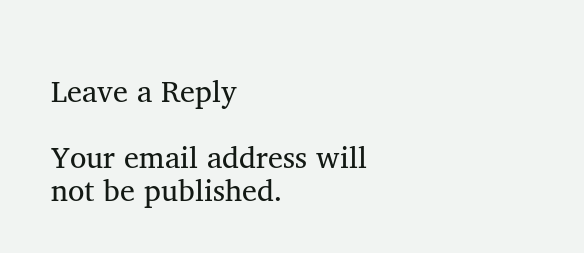Leave a Reply

Your email address will not be published.